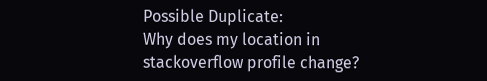Possible Duplicate:
Why does my location in stackoverflow profile change?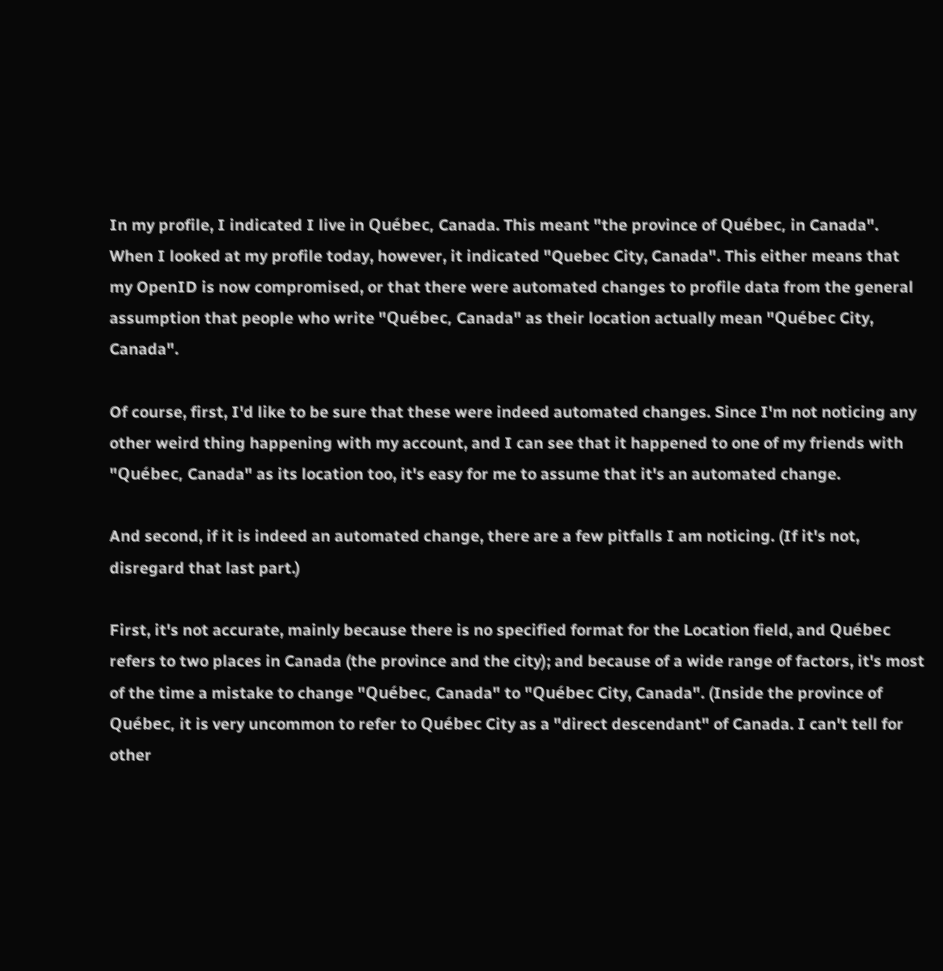In my profile, I indicated I live in Québec, Canada. This meant "the province of Québec, in Canada". When I looked at my profile today, however, it indicated "Quebec City, Canada". This either means that my OpenID is now compromised, or that there were automated changes to profile data from the general assumption that people who write "Québec, Canada" as their location actually mean "Québec City, Canada".

Of course, first, I'd like to be sure that these were indeed automated changes. Since I'm not noticing any other weird thing happening with my account, and I can see that it happened to one of my friends with "Québec, Canada" as its location too, it's easy for me to assume that it's an automated change.

And second, if it is indeed an automated change, there are a few pitfalls I am noticing. (If it's not, disregard that last part.)

First, it's not accurate, mainly because there is no specified format for the Location field, and Québec refers to two places in Canada (the province and the city); and because of a wide range of factors, it's most of the time a mistake to change "Québec, Canada" to "Québec City, Canada". (Inside the province of Québec, it is very uncommon to refer to Québec City as a "direct descendant" of Canada. I can't tell for other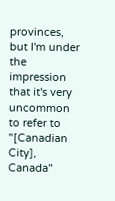provinces, but I'm under the impression that it's very uncommon to refer to "[Canadian City], Canada"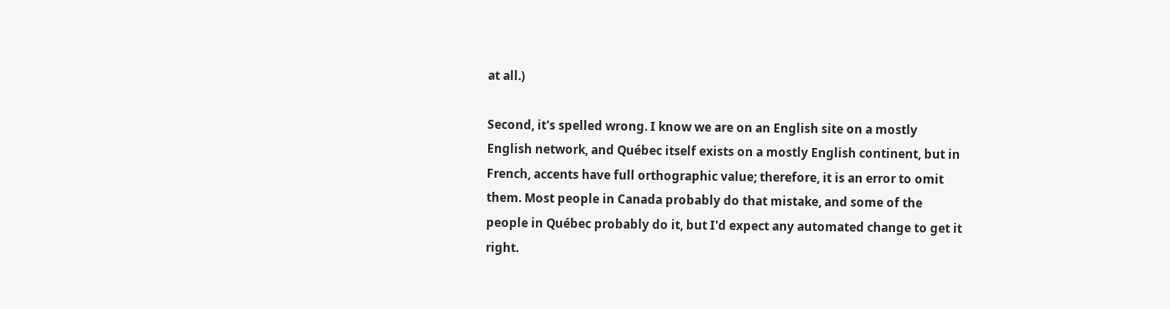at all.)

Second, it's spelled wrong. I know we are on an English site on a mostly English network, and Québec itself exists on a mostly English continent, but in French, accents have full orthographic value; therefore, it is an error to omit them. Most people in Canada probably do that mistake, and some of the people in Québec probably do it, but I'd expect any automated change to get it right.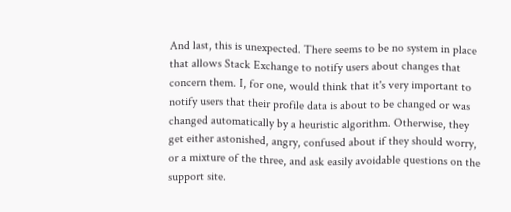And last, this is unexpected. There seems to be no system in place that allows Stack Exchange to notify users about changes that concern them. I, for one, would think that it's very important to notify users that their profile data is about to be changed or was changed automatically by a heuristic algorithm. Otherwise, they get either astonished, angry, confused about if they should worry, or a mixture of the three, and ask easily avoidable questions on the support site.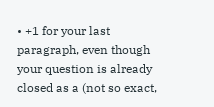• +1 for your last paragraph, even though your question is already closed as a (not so exact,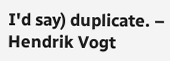I'd say) duplicate. – Hendrik Vogt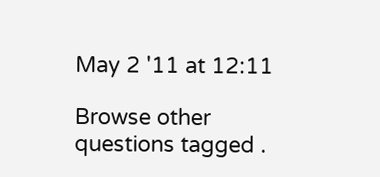May 2 '11 at 12:11

Browse other questions tagged .